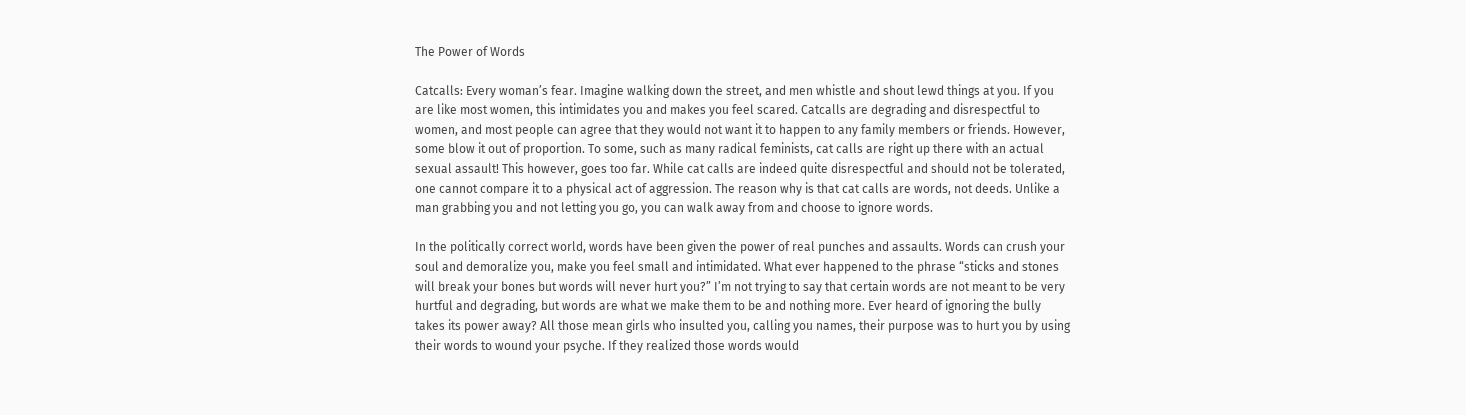The Power of Words

Catcalls: Every woman’s fear. Imagine walking down the street, and men whistle and shout lewd things at you. If you are like most women, this intimidates you and makes you feel scared. Catcalls are degrading and disrespectful to women, and most people can agree that they would not want it to happen to any family members or friends. However, some blow it out of proportion. To some, such as many radical feminists, cat calls are right up there with an actual sexual assault! This however, goes too far. While cat calls are indeed quite disrespectful and should not be tolerated, one cannot compare it to a physical act of aggression. The reason why is that cat calls are words, not deeds. Unlike a man grabbing you and not letting you go, you can walk away from and choose to ignore words.

In the politically correct world, words have been given the power of real punches and assaults. Words can crush your soul and demoralize you, make you feel small and intimidated. What ever happened to the phrase “sticks and stones will break your bones but words will never hurt you?” I’m not trying to say that certain words are not meant to be very hurtful and degrading, but words are what we make them to be and nothing more. Ever heard of ignoring the bully takes its power away? All those mean girls who insulted you, calling you names, their purpose was to hurt you by using their words to wound your psyche. If they realized those words would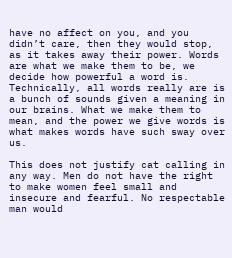have no affect on you, and you didn’t care, then they would stop, as it takes away their power. Words are what we make them to be, we decide how powerful a word is. Technically, all words really are is a bunch of sounds given a meaning in our brains. What we make them to mean, and the power we give words is what makes words have such sway over us.

This does not justify cat calling in any way. Men do not have the right to make women feel small and insecure and fearful. No respectable man would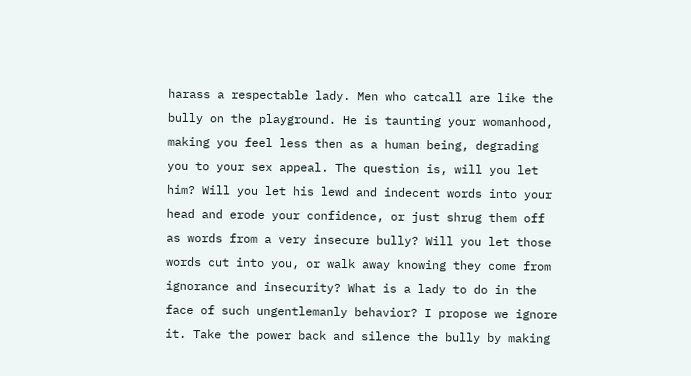harass a respectable lady. Men who catcall are like the bully on the playground. He is taunting your womanhood, making you feel less then as a human being, degrading you to your sex appeal. The question is, will you let him? Will you let his lewd and indecent words into your head and erode your confidence, or just shrug them off as words from a very insecure bully? Will you let those words cut into you, or walk away knowing they come from ignorance and insecurity? What is a lady to do in the face of such ungentlemanly behavior? I propose we ignore it. Take the power back and silence the bully by making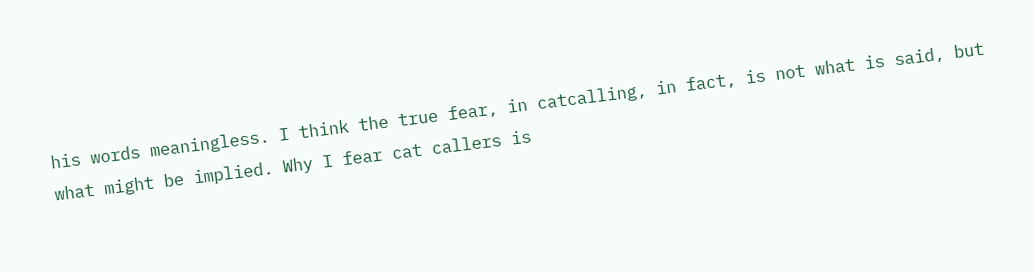his words meaningless. I think the true fear, in catcalling, in fact, is not what is said, but what might be implied. Why I fear cat callers is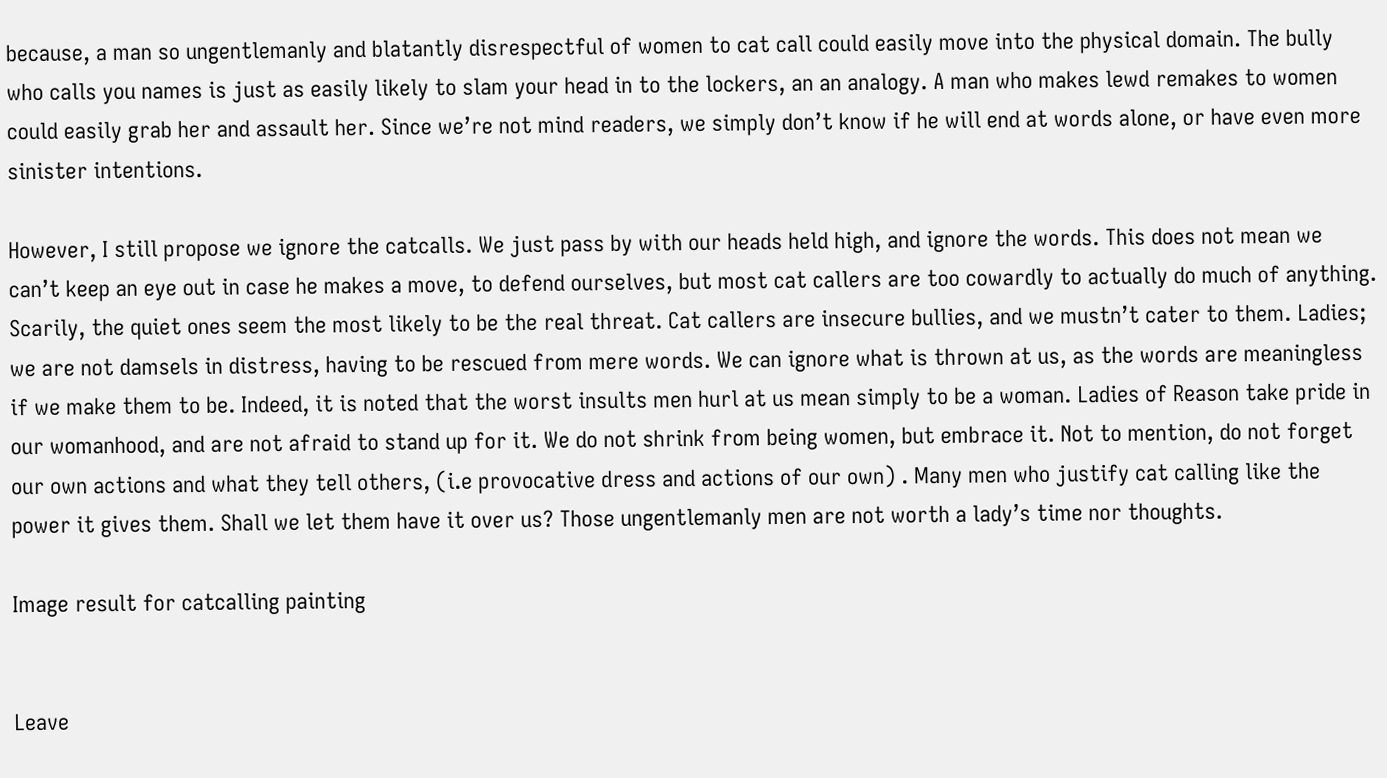because, a man so ungentlemanly and blatantly disrespectful of women to cat call could easily move into the physical domain. The bully who calls you names is just as easily likely to slam your head in to the lockers, an an analogy. A man who makes lewd remakes to women could easily grab her and assault her. Since we’re not mind readers, we simply don’t know if he will end at words alone, or have even more sinister intentions.

However, I still propose we ignore the catcalls. We just pass by with our heads held high, and ignore the words. This does not mean we can’t keep an eye out in case he makes a move, to defend ourselves, but most cat callers are too cowardly to actually do much of anything. Scarily, the quiet ones seem the most likely to be the real threat. Cat callers are insecure bullies, and we mustn’t cater to them. Ladies; we are not damsels in distress, having to be rescued from mere words. We can ignore what is thrown at us, as the words are meaningless if we make them to be. Indeed, it is noted that the worst insults men hurl at us mean simply to be a woman. Ladies of Reason take pride in our womanhood, and are not afraid to stand up for it. We do not shrink from being women, but embrace it. Not to mention, do not forget our own actions and what they tell others, (i.e provocative dress and actions of our own) . Many men who justify cat calling like the power it gives them. Shall we let them have it over us? Those ungentlemanly men are not worth a lady’s time nor thoughts.

Image result for catcalling painting


Leave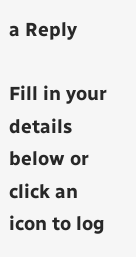a Reply

Fill in your details below or click an icon to log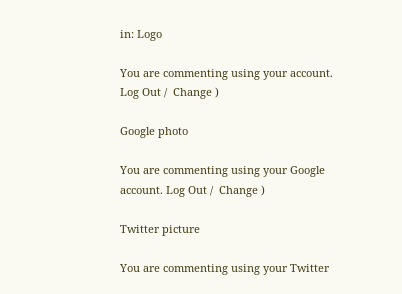in: Logo

You are commenting using your account. Log Out /  Change )

Google photo

You are commenting using your Google account. Log Out /  Change )

Twitter picture

You are commenting using your Twitter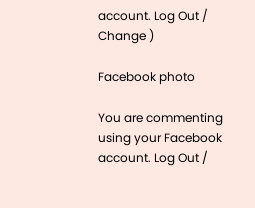account. Log Out /  Change )

Facebook photo

You are commenting using your Facebook account. Log Out /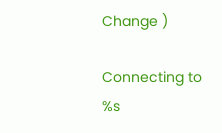Change )

Connecting to %s